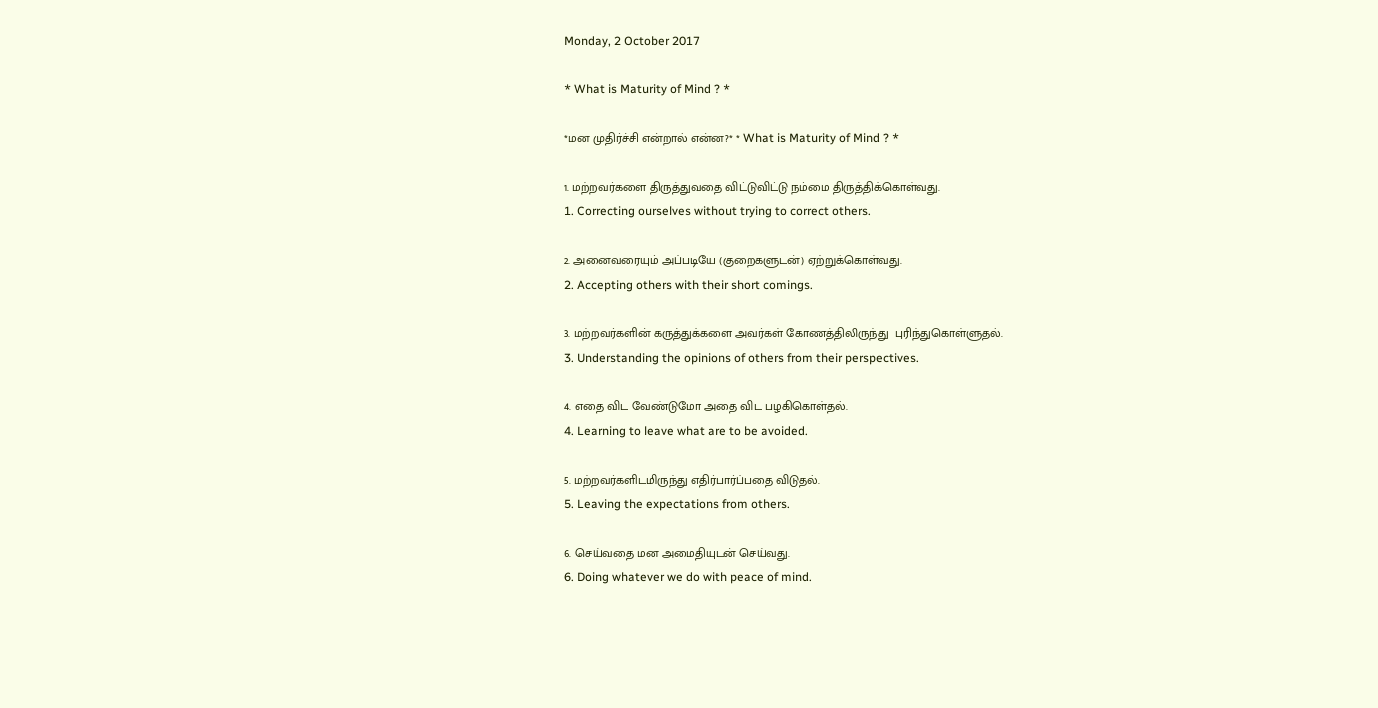Monday, 2 October 2017

* What is Maturity of Mind ? *

*மன முதிர்ச்சி என்றால் என்ன?* * What is Maturity of Mind ? *

1. மற்றவர்களை திருத்துவதை விட்டுவிட்டு நம்மை திருத்திக்கொள்வது.
1. Correcting ourselves without trying to correct others.

2. அனைவரையும் அப்படியே (குறைகளுடன்) ஏற்றுக்கொள்வது.
2. Accepting others with their short comings.

3. மற்றவர்களின் கருத்துக்களை அவர்கள் கோணத்திலிருந்து  புரிந்துகொள்ளுதல்.
3. Understanding the opinions of others from their perspectives.

4. எதை விட வேண்டுமோ அதை விட பழகிகொள்தல்.
4. Learning to leave what are to be avoided.

5. மற்றவர்களிடமிருந்து எதிர்பார்ப்பதை விடுதல்.
5. Leaving the expectations from others.

6. செய்வதை மன அமைதியுடன் செய்வது.
6. Doing whatever we do with peace of mind.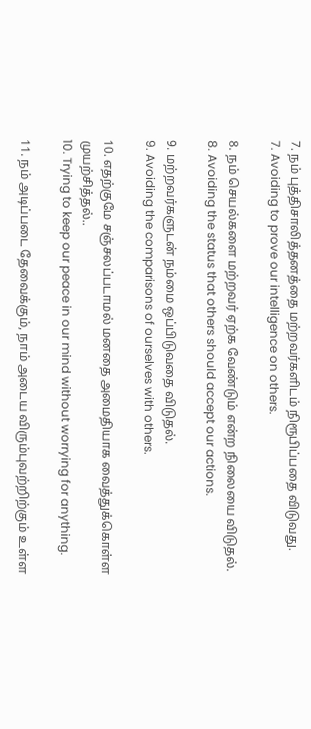7. நம் புத்திசாலித்தனத்தை மற்றவர்களிடம் நிரூபிப்பதை விடுவது.
7. Avoiding to prove our intelligence on others.

8. நம் செயல்களை மற்றவர் ஏற்க வேண்டும் என்ற நிலையை விடுதல்.
8. Avoiding the status that others should accept our actions.

9. மற்றவர்களுடன் நம்மை ஒப்பிடுவதை விடுதல்.
9. Avoiding the comparisons of ourselves with others.

10. எதற்குமே சஞ்சலப்படாமல் மனதை அமைதியாக வைத்துக்கொள்ள முயற்சித்தல்..
10. Trying to keep our peace in our mind without worrying for anything.

11. நம் அடிப்படை தேவைக்கும், நாம் அடைய விரும்புவற்றிற்கும் உள்ள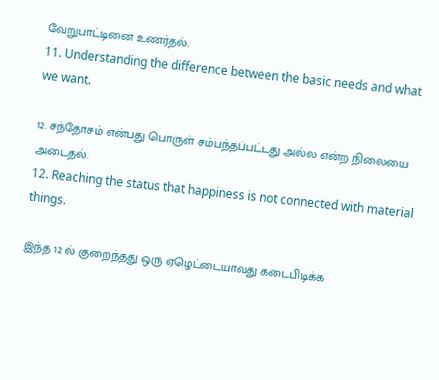வேறுபாட்டினை உணர்தல்.
11. Understanding the difference between the basic needs and what we want.

12. சந்தோசம் என்பது பொருள் சம்பந்தப்பட்டது அல்ல என்ற நிலையை அடைதல்.
12. Reaching the status that happiness is not connected with material things.

இந்த 12 ல் குறைந்தது ஒரு ஏழெட்டையாவது கடைபிடிக்க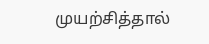முயற்சித்தால்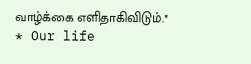வாழ்க்கை எளிதாகிவிடும்.*
* Our life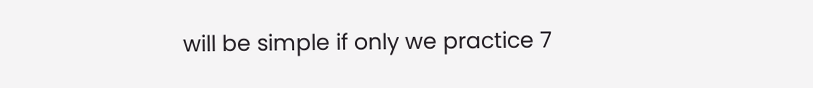will be simple if only we practice 7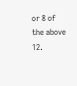or 8 of the above 12.